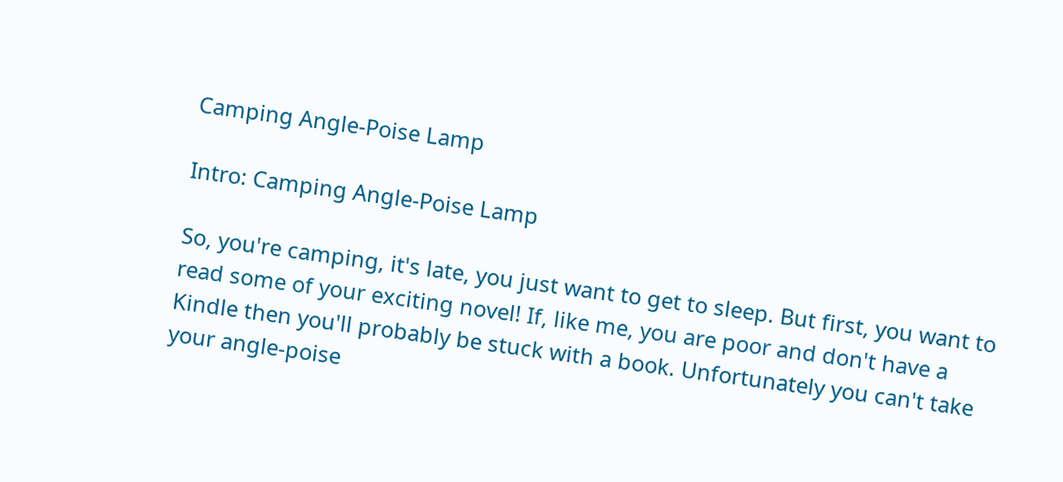Camping Angle-Poise Lamp

Intro: Camping Angle-Poise Lamp

So, you're camping, it's late, you just want to get to sleep. But first, you want to read some of your exciting novel! If, like me, you are poor and don't have a Kindle then you'll probably be stuck with a book. Unfortunately you can't take your angle-poise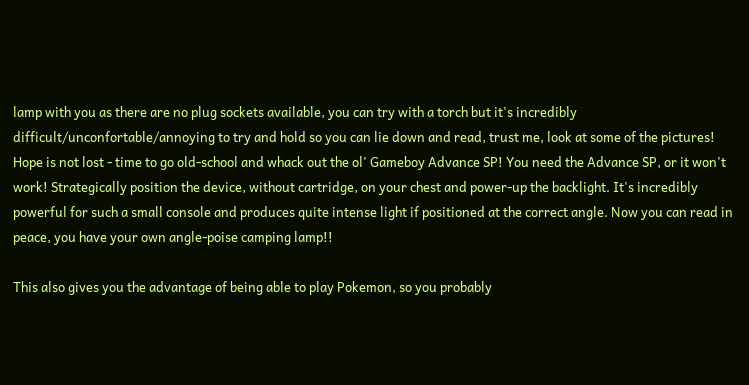lamp with you as there are no plug sockets available, you can try with a torch but it's incredibly difficult/unconfortable/annoying to try and hold so you can lie down and read, trust me, look at some of the pictures! Hope is not lost - time to go old-school and whack out the ol' Gameboy Advance SP! You need the Advance SP, or it won't work! Strategically position the device, without cartridge, on your chest and power-up the backlight. It's incredibly powerful for such a small console and produces quite intense light if positioned at the correct angle. Now you can read in peace, you have your own angle-poise camping lamp!!

This also gives you the advantage of being able to play Pokemon, so you probably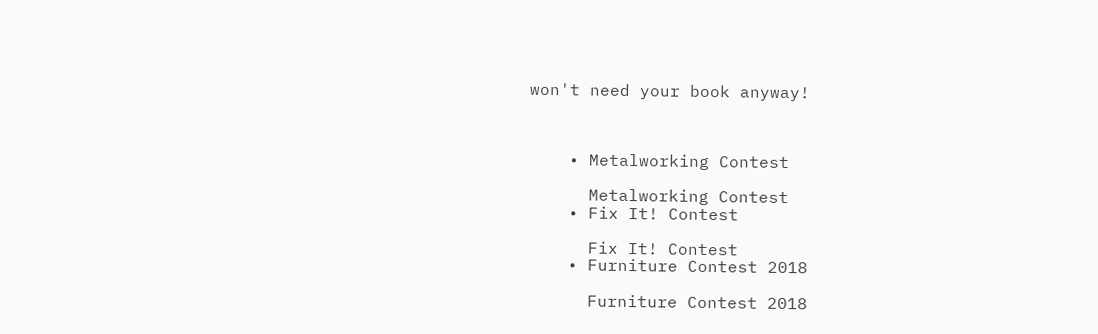won't need your book anyway!



    • Metalworking Contest

      Metalworking Contest
    • Fix It! Contest

      Fix It! Contest
    • Furniture Contest 2018

      Furniture Contest 2018